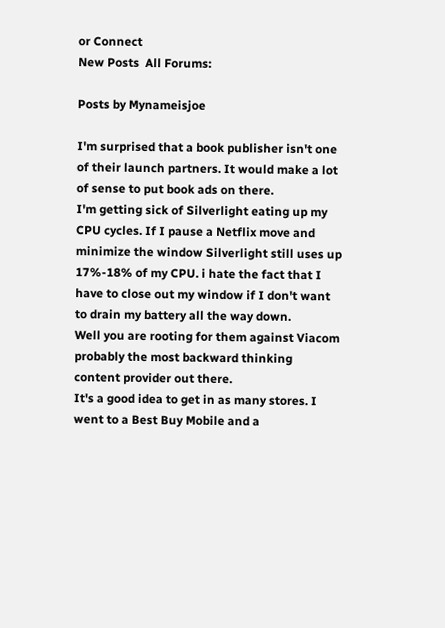or Connect
New Posts  All Forums:

Posts by Mynameisjoe

I'm surprised that a book publisher isn't one of their launch partners. It would make a lot of sense to put book ads on there.
I'm getting sick of Silverlight eating up my CPU cycles. If I pause a Netflix move and minimize the window Silverlight still uses up 17%-18% of my CPU. i hate the fact that I have to close out my window if I don't want to drain my battery all the way down.
Well you are rooting for them against Viacom probably the most backward thinking content provider out there.
It's a good idea to get in as many stores. I went to a Best Buy Mobile and a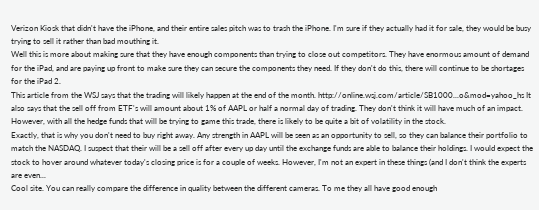Verizon Kiosk that didn't have the iPhone, and their entire sales pitch was to trash the iPhone. I'm sure if they actually had it for sale, they would be busy trying to sell it rather than bad mouthing it.
Well this is more about making sure that they have enough components than trying to close out competitors. They have enormous amount of demand for the iPad, and are paying up front to make sure they can secure the components they need. If they don't do this, there will continue to be shortages for the iPad 2.
This article from the WSJ says that the trading will likely happen at the end of the month. http://online.wsj.com/article/SB1000...o&mod=yahoo_hs It also says that the sell off from ETF's will amount about 1% of AAPL or half a normal day of trading. They don't think it will have much of an impact. However, with all the hedge funds that will be trying to game this trade, there is likely to be quite a bit of volatility in the stock.
Exactly, that is why you don't need to buy right away. Any strength in AAPL will be seen as an opportunity to sell, so they can balance their portfolio to match the NASDAQ. I suspect that their will be a sell off after every up day until the exchange funds are able to balance their holdings. I would expect the stock to hover around whatever today's closing price is for a couple of weeks. However, I'm not an expert in these things (and I don't think the experts are even...
Cool site. You can really compare the difference in quality between the different cameras. To me they all have good enough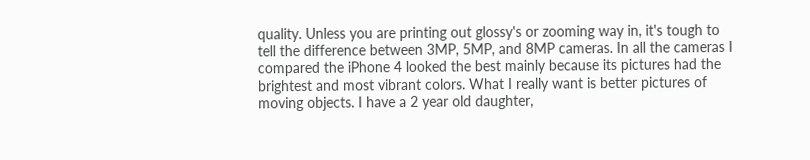quality. Unless you are printing out glossy's or zooming way in, it's tough to tell the difference between 3MP, 5MP, and 8MP cameras. In all the cameras I compared the iPhone 4 looked the best mainly because its pictures had the brightest and most vibrant colors. What I really want is better pictures of moving objects. I have a 2 year old daughter,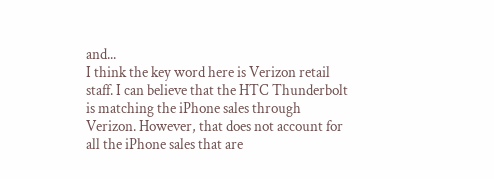and...
I think the key word here is Verizon retail staff. I can believe that the HTC Thunderbolt is matching the iPhone sales through Verizon. However, that does not account for all the iPhone sales that are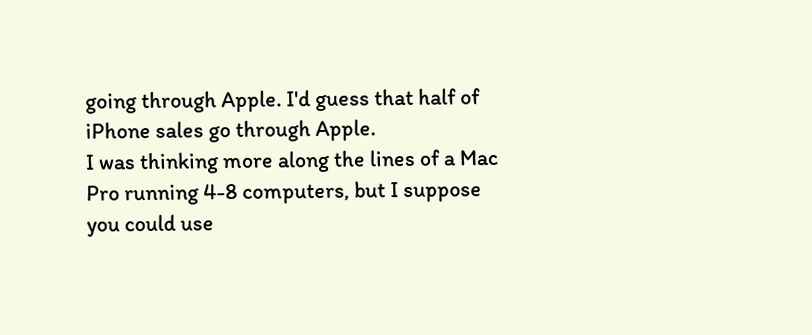going through Apple. I'd guess that half of iPhone sales go through Apple.
I was thinking more along the lines of a Mac Pro running 4-8 computers, but I suppose you could use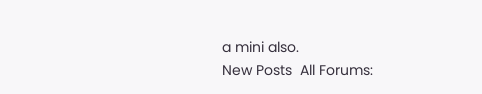a mini also.
New Posts  All Forums: